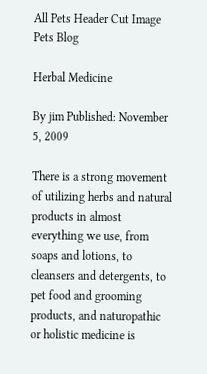All Pets Header Cut Image
Pets Blog

Herbal Medicine

By jim Published: November 5, 2009

There is a strong movement of utilizing herbs and natural products in almost everything we use, from soaps and lotions, to cleansers and detergents, to pet food and grooming products, and naturopathic or holistic medicine is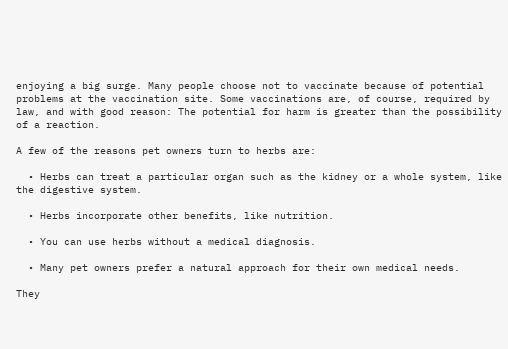enjoying a big surge. Many people choose not to vaccinate because of potential problems at the vaccination site. Some vaccinations are, of course, required by law, and with good reason: The potential for harm is greater than the possibility of a reaction.

A few of the reasons pet owners turn to herbs are:

  • Herbs can treat a particular organ such as the kidney or a whole system, like the digestive system.

  • Herbs incorporate other benefits, like nutrition.

  • You can use herbs without a medical diagnosis.

  • Many pet owners prefer a natural approach for their own medical needs.

They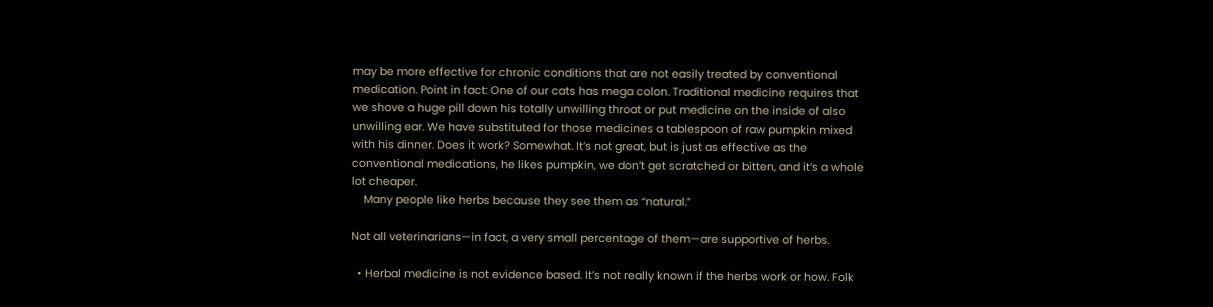may be more effective for chronic conditions that are not easily treated by conventional medication. Point in fact: One of our cats has mega colon. Traditional medicine requires that we shove a huge pill down his totally unwilling throat or put medicine on the inside of also unwilling ear. We have substituted for those medicines a tablespoon of raw pumpkin mixed with his dinner. Does it work? Somewhat. It’s not great, but is just as effective as the conventional medications, he likes pumpkin, we don’t get scratched or bitten, and it’s a whole lot cheaper.
    Many people like herbs because they see them as “natural.”

Not all veterinarians—in fact, a very small percentage of them—are supportive of herbs.

  • Herbal medicine is not evidence based. It’s not really known if the herbs work or how. Folk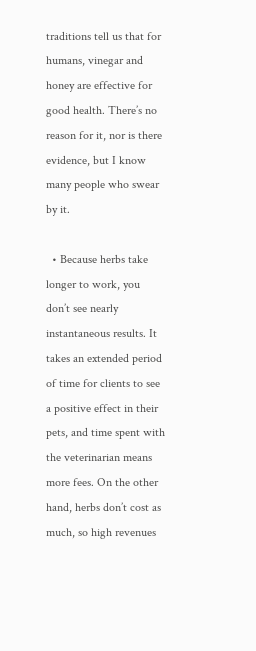traditions tell us that for humans, vinegar and honey are effective for good health. There’s no reason for it, nor is there evidence, but I know many people who swear by it.

  • Because herbs take longer to work, you don’t see nearly instantaneous results. It takes an extended period of time for clients to see a positive effect in their pets, and time spent with the veterinarian means more fees. On the other hand, herbs don’t cost as much, so high revenues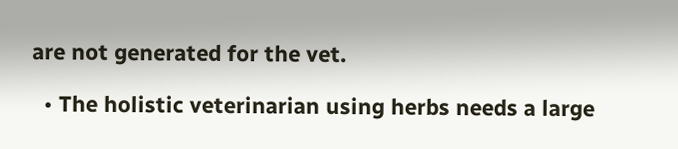are not generated for the vet.

  • The holistic veterinarian using herbs needs a large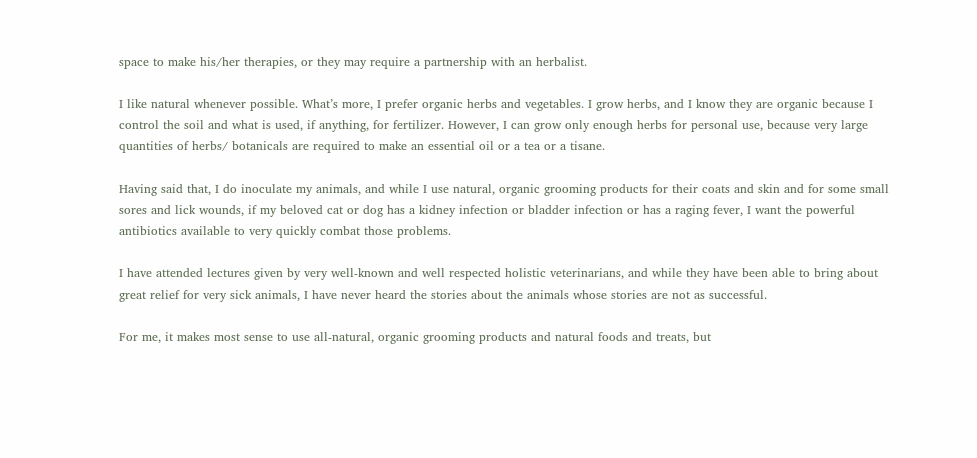space to make his/her therapies, or they may require a partnership with an herbalist.

I like natural whenever possible. What’s more, I prefer organic herbs and vegetables. I grow herbs, and I know they are organic because I control the soil and what is used, if anything, for fertilizer. However, I can grow only enough herbs for personal use, because very large quantities of herbs/ botanicals are required to make an essential oil or a tea or a tisane.

Having said that, I do inoculate my animals, and while I use natural, organic grooming products for their coats and skin and for some small sores and lick wounds, if my beloved cat or dog has a kidney infection or bladder infection or has a raging fever, I want the powerful antibiotics available to very quickly combat those problems.

I have attended lectures given by very well-known and well respected holistic veterinarians, and while they have been able to bring about great relief for very sick animals, I have never heard the stories about the animals whose stories are not as successful.

For me, it makes most sense to use all-natural, organic grooming products and natural foods and treats, but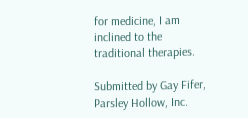for medicine, I am inclined to the traditional therapies.

Submitted by Gay Fifer, Parsley Hollow, Inc.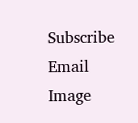Subscribe Email Image